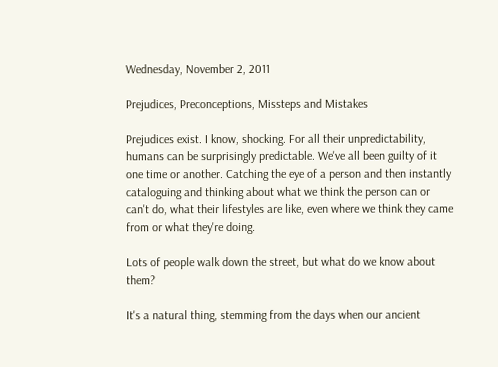Wednesday, November 2, 2011

Prejudices, Preconceptions, Missteps and Mistakes

Prejudices exist. I know, shocking. For all their unpredictability, humans can be surprisingly predictable. We've all been guilty of it one time or another. Catching the eye of a person and then instantly cataloguing and thinking about what we think the person can or can't do, what their lifestyles are like, even where we think they came from or what they're doing.

Lots of people walk down the street, but what do we know about them?

It's a natural thing, stemming from the days when our ancient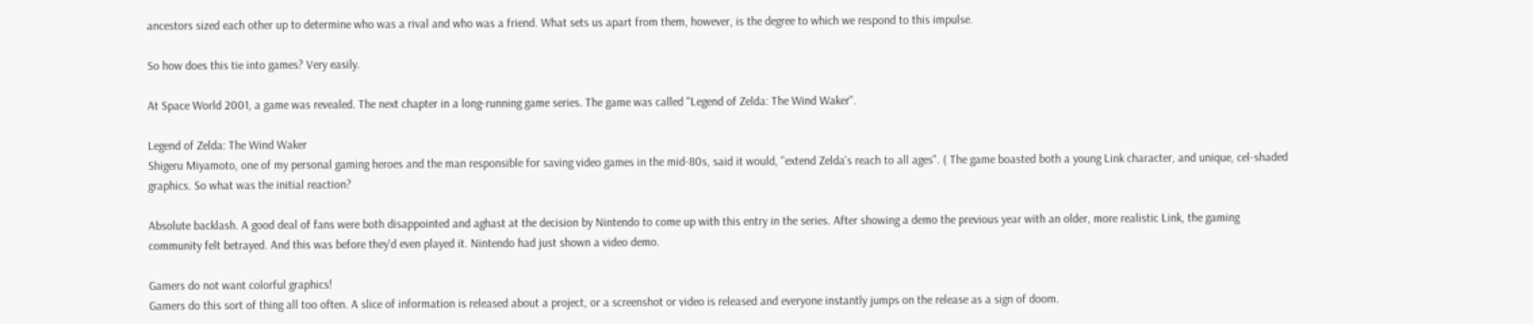ancestors sized each other up to determine who was a rival and who was a friend. What sets us apart from them, however, is the degree to which we respond to this impulse.

So how does this tie into games? Very easily.

At Space World 2001, a game was revealed. The next chapter in a long-running game series. The game was called "Legend of Zelda: The Wind Waker".

Legend of Zelda: The Wind Waker
Shigeru Miyamoto, one of my personal gaming heroes and the man responsible for saving video games in the mid-80s, said it would, "extend Zelda's reach to all ages". ( The game boasted both a young Link character, and unique, cel-shaded graphics. So what was the initial reaction?

Absolute backlash. A good deal of fans were both disappointed and aghast at the decision by Nintendo to come up with this entry in the series. After showing a demo the previous year with an older, more realistic Link, the gaming community felt betrayed. And this was before they'd even played it. Nintendo had just shown a video demo.

Gamers do not want colorful graphics!
Gamers do this sort of thing all too often. A slice of information is released about a project, or a screenshot or video is released and everyone instantly jumps on the release as a sign of doom.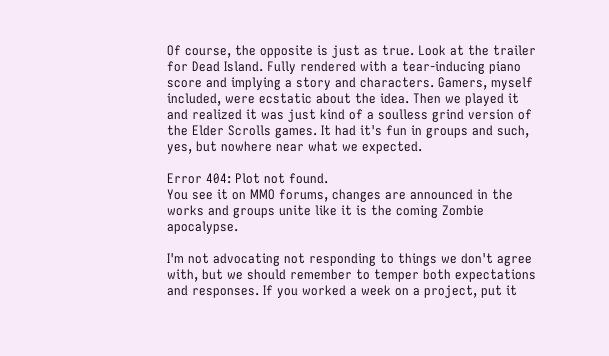Of course, the opposite is just as true. Look at the trailer for Dead Island. Fully rendered with a tear-inducing piano score and implying a story and characters. Gamers, myself included, were ecstatic about the idea. Then we played it and realized it was just kind of a soulless grind version of the Elder Scrolls games. It had it's fun in groups and such, yes, but nowhere near what we expected.

Error 404: Plot not found.
You see it on MMO forums, changes are announced in the works and groups unite like it is the coming Zombie apocalypse.

I'm not advocating not responding to things we don't agree with, but we should remember to temper both expectations and responses. If you worked a week on a project, put it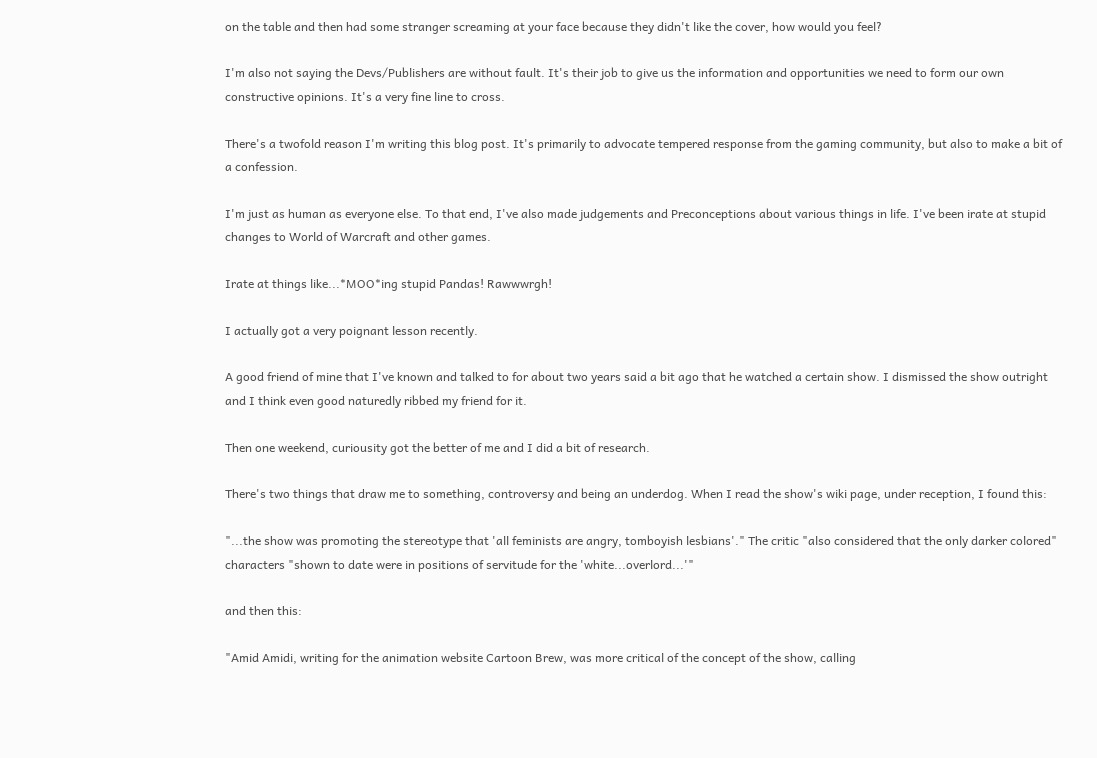on the table and then had some stranger screaming at your face because they didn't like the cover, how would you feel?

I'm also not saying the Devs/Publishers are without fault. It's their job to give us the information and opportunities we need to form our own constructive opinions. It's a very fine line to cross.

There's a twofold reason I'm writing this blog post. It's primarily to advocate tempered response from the gaming community, but also to make a bit of a confession.

I'm just as human as everyone else. To that end, I've also made judgements and Preconceptions about various things in life. I've been irate at stupid changes to World of Warcraft and other games.

Irate at things like...*MOO*ing stupid Pandas! Rawwwrgh!

I actually got a very poignant lesson recently.

A good friend of mine that I've known and talked to for about two years said a bit ago that he watched a certain show. I dismissed the show outright and I think even good naturedly ribbed my friend for it.

Then one weekend, curiousity got the better of me and I did a bit of research.

There's two things that draw me to something, controversy and being an underdog. When I read the show's wiki page, under reception, I found this:

"...the show was promoting the stereotype that 'all feminists are angry, tomboyish lesbians'." The critic "also considered that the only darker colored" characters "shown to date were in positions of servitude for the 'white...overlord...'"

and then this:

"Amid Amidi, writing for the animation website Cartoon Brew, was more critical of the concept of the show, calling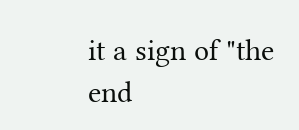it a sign of "the end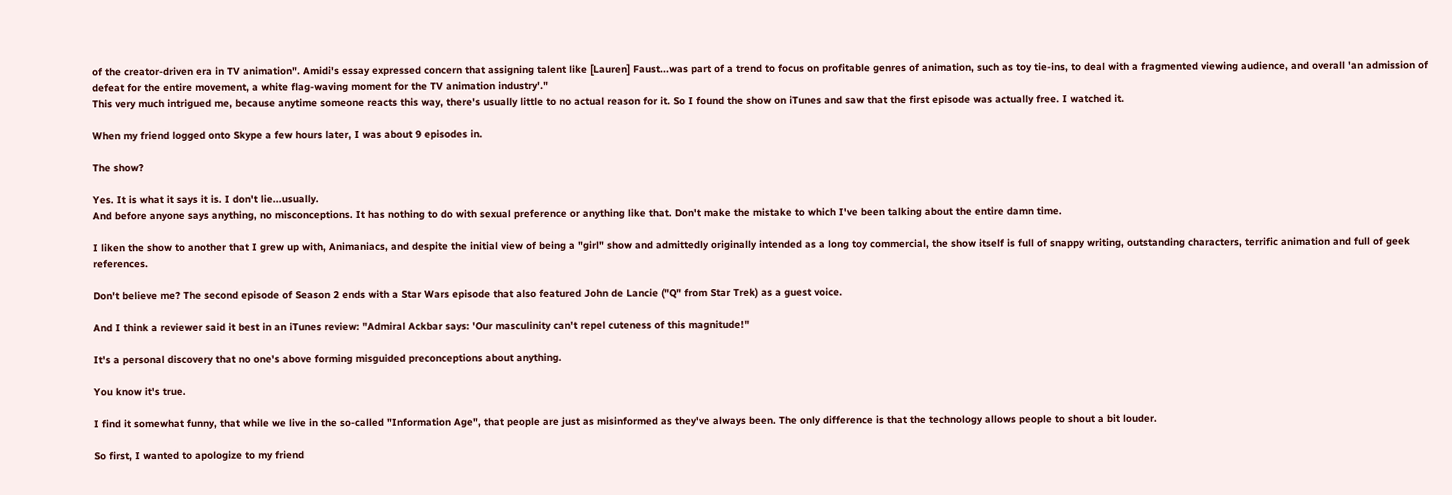of the creator-driven era in TV animation". Amidi's essay expressed concern that assigning talent like [Lauren] Faust...was part of a trend to focus on profitable genres of animation, such as toy tie-ins, to deal with a fragmented viewing audience, and overall 'an admission of defeat for the entire movement, a white flag-waving moment for the TV animation industry'."
This very much intrigued me, because anytime someone reacts this way, there's usually little to no actual reason for it. So I found the show on iTunes and saw that the first episode was actually free. I watched it.

When my friend logged onto Skype a few hours later, I was about 9 episodes in.

The show?

Yes. It is what it says it is. I don't lie...usually.
And before anyone says anything, no misconceptions. It has nothing to do with sexual preference or anything like that. Don't make the mistake to which I've been talking about the entire damn time.

I liken the show to another that I grew up with, Animaniacs, and despite the initial view of being a "girl" show and admittedly originally intended as a long toy commercial, the show itself is full of snappy writing, outstanding characters, terrific animation and full of geek references.

Don't believe me? The second episode of Season 2 ends with a Star Wars episode that also featured John de Lancie ("Q" from Star Trek) as a guest voice.

And I think a reviewer said it best in an iTunes review: "Admiral Ackbar says: 'Our masculinity can't repel cuteness of this magnitude!"

It's a personal discovery that no one's above forming misguided preconceptions about anything.

You know it's true.

I find it somewhat funny, that while we live in the so-called "Information Age", that people are just as misinformed as they've always been. The only difference is that the technology allows people to shout a bit louder.

So first, I wanted to apologize to my friend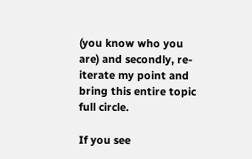(you know who you are) and secondly, re-iterate my point and bring this entire topic full circle.

If you see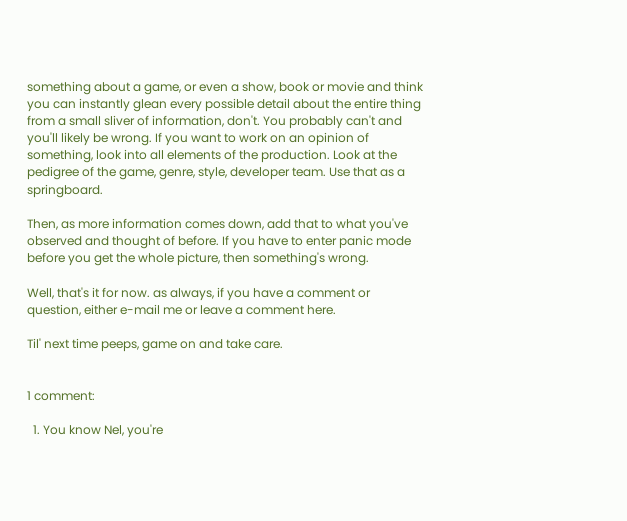something about a game, or even a show, book or movie and think you can instantly glean every possible detail about the entire thing from a small sliver of information, don't. You probably can't and you'll likely be wrong. If you want to work on an opinion of something, look into all elements of the production. Look at the pedigree of the game, genre, style, developer team. Use that as a springboard.

Then, as more information comes down, add that to what you've observed and thought of before. If you have to enter panic mode before you get the whole picture, then something's wrong.

Well, that's it for now. as always, if you have a comment or question, either e-mail me or leave a comment here.

Til' next time peeps, game on and take care.


1 comment:

  1. You know Nel, you're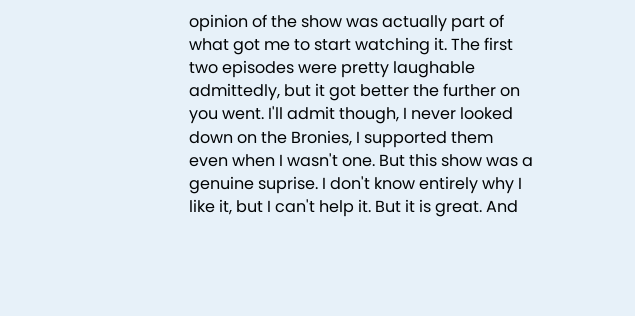opinion of the show was actually part of what got me to start watching it. The first two episodes were pretty laughable admittedly, but it got better the further on you went. I'll admit though, I never looked down on the Bronies, I supported them even when I wasn't one. But this show was a genuine suprise. I don't know entirely why I like it, but I can't help it. But it is great. And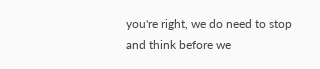you're right, we do need to stop and think before we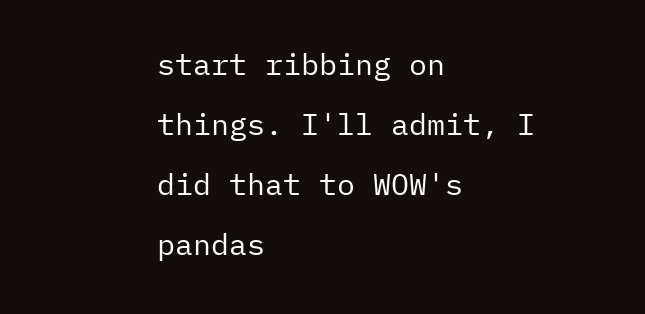start ribbing on things. I'll admit, I did that to WOW's pandas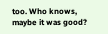too. Who knows, maybe it was good?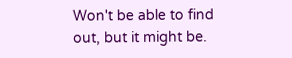Won't be able to find out, but it might be.